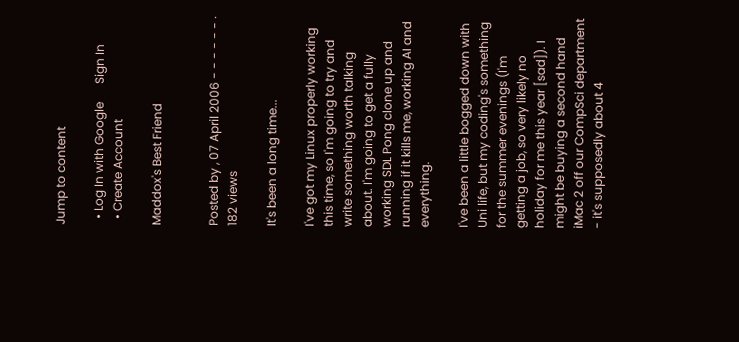Jump to content

  • Log In with Google      Sign In
  • Create Account

Maddox's Best Friend


Posted by , 07 April 2006 - - - - - - · 182 views

It's been a long time...

I've got my Linux properly working this time, so I'm going to try and write something worth talking about. I'm going to get a fully working SDL Pong clone up and running if it kills me, working AI and everything.

I've been a little bogged down with Uni life, but my coding's something for the summer evenings (I'm getting a job, so very likely no holiday for me this year [sad]). I might be buying a second hand iMac 2 off our CompSci department - it's supposedly about 4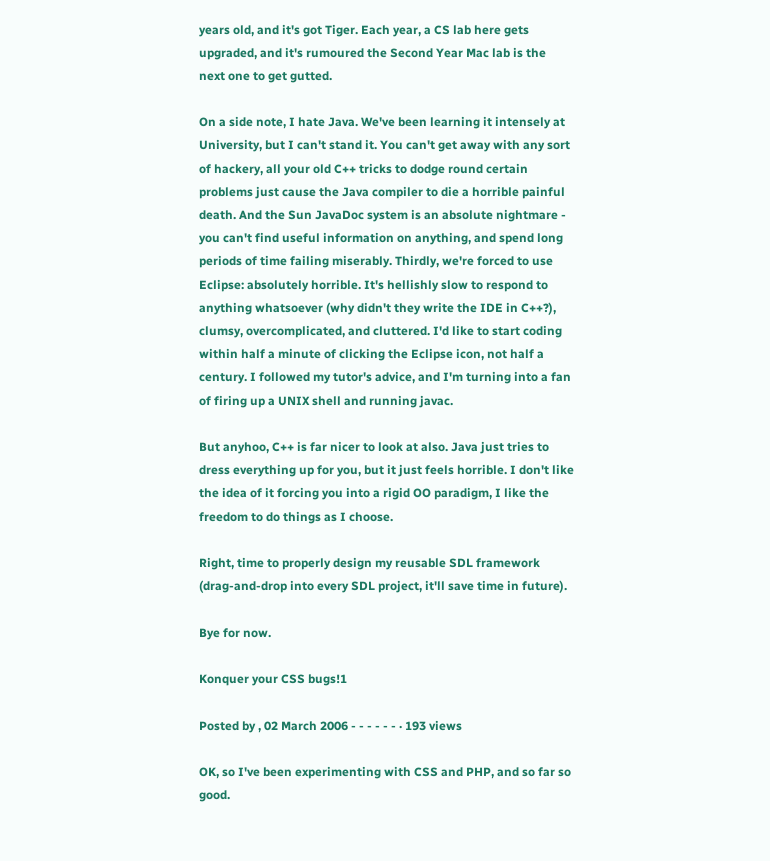years old, and it's got Tiger. Each year, a CS lab here gets upgraded, and it's rumoured the Second Year Mac lab is the next one to get gutted.

On a side note, I hate Java. We've been learning it intensely at University, but I can't stand it. You can't get away with any sort of hackery, all your old C++ tricks to dodge round certain problems just cause the Java compiler to die a horrible painful death. And the Sun JavaDoc system is an absolute nightmare - you can't find useful information on anything, and spend long periods of time failing miserably. Thirdly, we're forced to use Eclipse: absolutely horrible. It's hellishly slow to respond to anything whatsoever (why didn't they write the IDE in C++?), clumsy, overcomplicated, and cluttered. I'd like to start coding within half a minute of clicking the Eclipse icon, not half a century. I followed my tutor's advice, and I'm turning into a fan of firing up a UNIX shell and running javac.

But anyhoo, C++ is far nicer to look at also. Java just tries to dress everything up for you, but it just feels horrible. I don't like the idea of it forcing you into a rigid OO paradigm, I like the freedom to do things as I choose.

Right, time to properly design my reusable SDL framework (drag-and-drop into every SDL project, it'll save time in future).

Bye for now.

Konquer your CSS bugs!1

Posted by , 02 March 2006 - - - - - - · 193 views

OK, so I've been experimenting with CSS and PHP, and so far so good.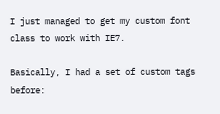I just managed to get my custom font class to work with IE7.

Basically, I had a set of custom tags before: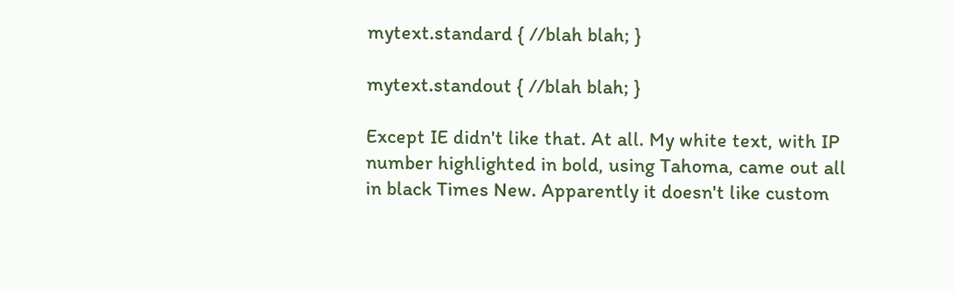mytext.standard { //blah blah; }

mytext.standout { //blah blah; }

Except IE didn't like that. At all. My white text, with IP number highlighted in bold, using Tahoma, came out all in black Times New. Apparently it doesn't like custom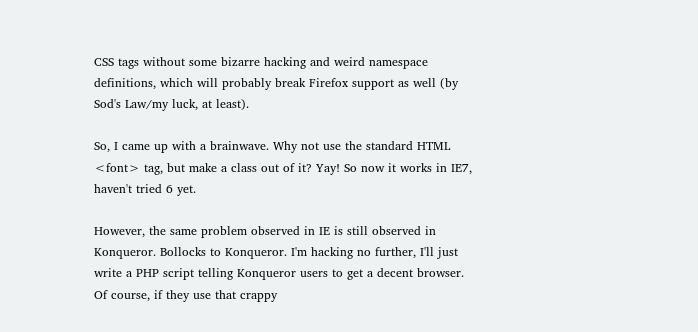CSS tags without some bizarre hacking and weird namespace definitions, which will probably break Firefox support as well (by Sod's Law/my luck, at least).

So, I came up with a brainwave. Why not use the standard HTML <font> tag, but make a class out of it? Yay! So now it works in IE7, haven't tried 6 yet.

However, the same problem observed in IE is still observed in Konqueror. Bollocks to Konqueror. I'm hacking no further, I'll just write a PHP script telling Konqueror users to get a decent browser. Of course, if they use that crappy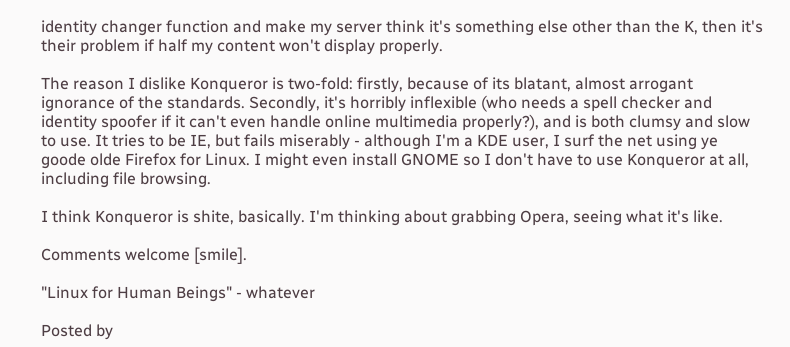identity changer function and make my server think it's something else other than the K, then it's their problem if half my content won't display properly.

The reason I dislike Konqueror is two-fold: firstly, because of its blatant, almost arrogant ignorance of the standards. Secondly, it's horribly inflexible (who needs a spell checker and identity spoofer if it can't even handle online multimedia properly?), and is both clumsy and slow to use. It tries to be IE, but fails miserably - although I'm a KDE user, I surf the net using ye goode olde Firefox for Linux. I might even install GNOME so I don't have to use Konqueror at all, including file browsing.

I think Konqueror is shite, basically. I'm thinking about grabbing Opera, seeing what it's like.

Comments welcome [smile].

"Linux for Human Beings" - whatever

Posted by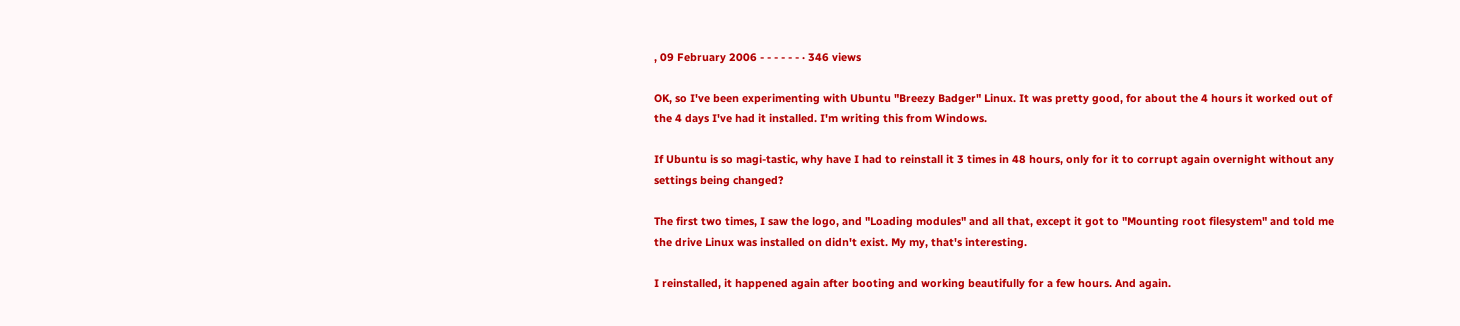, 09 February 2006 - - - - - - · 346 views

OK, so I've been experimenting with Ubuntu "Breezy Badger" Linux. It was pretty good, for about the 4 hours it worked out of the 4 days I've had it installed. I'm writing this from Windows.

If Ubuntu is so magi-tastic, why have I had to reinstall it 3 times in 48 hours, only for it to corrupt again overnight without any settings being changed?

The first two times, I saw the logo, and "Loading modules" and all that, except it got to "Mounting root filesystem" and told me the drive Linux was installed on didn't exist. My my, that's interesting.

I reinstalled, it happened again after booting and working beautifully for a few hours. And again.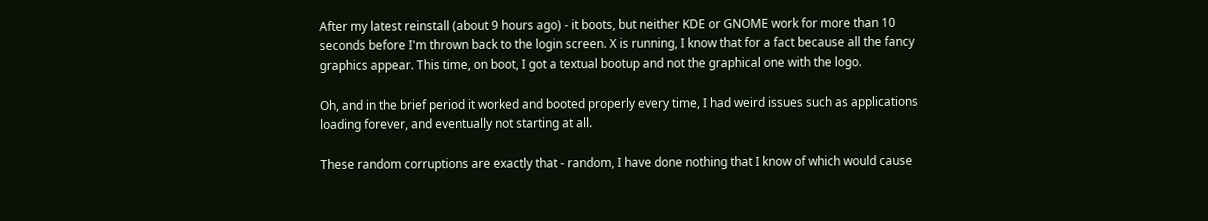After my latest reinstall (about 9 hours ago) - it boots, but neither KDE or GNOME work for more than 10 seconds before I'm thrown back to the login screen. X is running, I know that for a fact because all the fancy graphics appear. This time, on boot, I got a textual bootup and not the graphical one with the logo.

Oh, and in the brief period it worked and booted properly every time, I had weird issues such as applications loading forever, and eventually not starting at all.

These random corruptions are exactly that - random, I have done nothing that I know of which would cause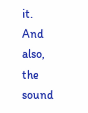it. And also, the sound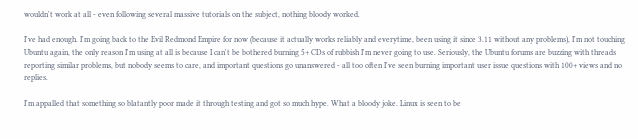wouldn't work at all - even following several massive tutorials on the subject, nothing bloody worked.

I've had enough. I'm going back to the Evil Redmond Empire for now (because it actually works reliably and everytime, been using it since 3.11 without any problems), I'm not touching Ubuntu again, the only reason I'm using at all is because I can't be bothered burning 5+ CDs of rubbish I'm never going to use. Seriously, the Ubuntu forums are buzzing with threads reporting similar problems, but nobody seems to care, and important questions go unanswered - all too often I've seen burning important user issue questions with 100+ views and no replies.

I'm appalled that something so blatantly poor made it through testing and got so much hype. What a bloody joke. Linux is seen to be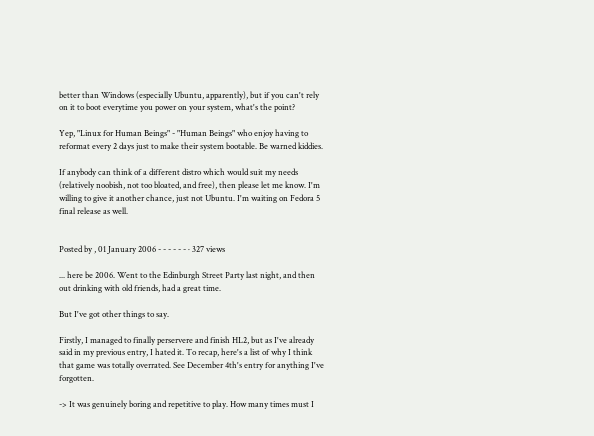better than Windows (especially Ubuntu, apparently), but if you can't rely on it to boot everytime you power on your system, what's the point?

Yep, "Linux for Human Beings" - "Human Beings" who enjoy having to reformat every 2 days just to make their system bootable. Be warned kiddies.

If anybody can think of a different distro which would suit my needs (relatively noobish, not too bloated, and free), then please let me know. I'm willing to give it another chance, just not Ubuntu. I'm waiting on Fedora 5 final release as well.


Posted by , 01 January 2006 - - - - - - · 327 views

... here be 2006. Went to the Edinburgh Street Party last night, and then out drinking with old friends, had a great time.

But I've got other things to say.

Firstly, I managed to finally perservere and finish HL2, but as I've already said in my previous entry, I hated it. To recap, here's a list of why I think that game was totally overrated. See December 4th's entry for anything I've forgotten.

-> It was genuinely boring and repetitive to play. How many times must I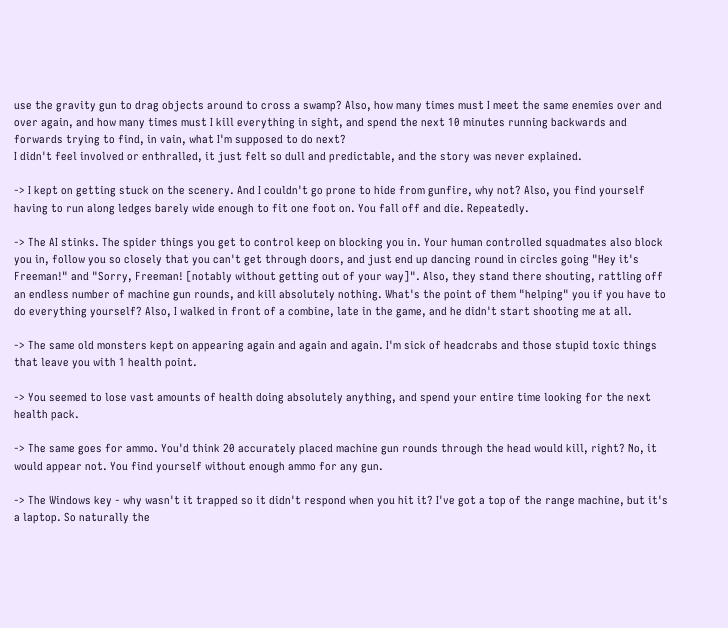use the gravity gun to drag objects around to cross a swamp? Also, how many times must I meet the same enemies over and over again, and how many times must I kill everything in sight, and spend the next 10 minutes running backwards and forwards trying to find, in vain, what I'm supposed to do next?
I didn't feel involved or enthralled, it just felt so dull and predictable, and the story was never explained.

-> I kept on getting stuck on the scenery. And I couldn't go prone to hide from gunfire, why not? Also, you find yourself having to run along ledges barely wide enough to fit one foot on. You fall off and die. Repeatedly.

-> The AI stinks. The spider things you get to control keep on blocking you in. Your human controlled squadmates also block you in, follow you so closely that you can't get through doors, and just end up dancing round in circles going "Hey it's Freeman!" and "Sorry, Freeman! [notably without getting out of your way]". Also, they stand there shouting, rattling off an endless number of machine gun rounds, and kill absolutely nothing. What's the point of them "helping" you if you have to do everything yourself? Also, I walked in front of a combine, late in the game, and he didn't start shooting me at all.

-> The same old monsters kept on appearing again and again and again. I'm sick of headcrabs and those stupid toxic things that leave you with 1 health point.

-> You seemed to lose vast amounts of health doing absolutely anything, and spend your entire time looking for the next health pack.

-> The same goes for ammo. You'd think 20 accurately placed machine gun rounds through the head would kill, right? No, it would appear not. You find yourself without enough ammo for any gun.

-> The Windows key - why wasn't it trapped so it didn't respond when you hit it? I've got a top of the range machine, but it's a laptop. So naturally the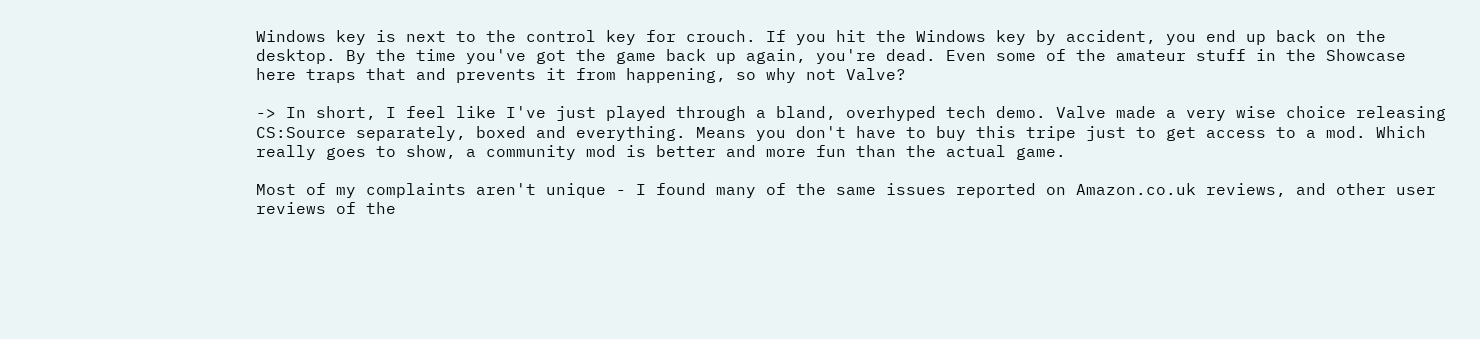Windows key is next to the control key for crouch. If you hit the Windows key by accident, you end up back on the desktop. By the time you've got the game back up again, you're dead. Even some of the amateur stuff in the Showcase here traps that and prevents it from happening, so why not Valve?

-> In short, I feel like I've just played through a bland, overhyped tech demo. Valve made a very wise choice releasing CS:Source separately, boxed and everything. Means you don't have to buy this tripe just to get access to a mod. Which really goes to show, a community mod is better and more fun than the actual game.

Most of my complaints aren't unique - I found many of the same issues reported on Amazon.co.uk reviews, and other user reviews of the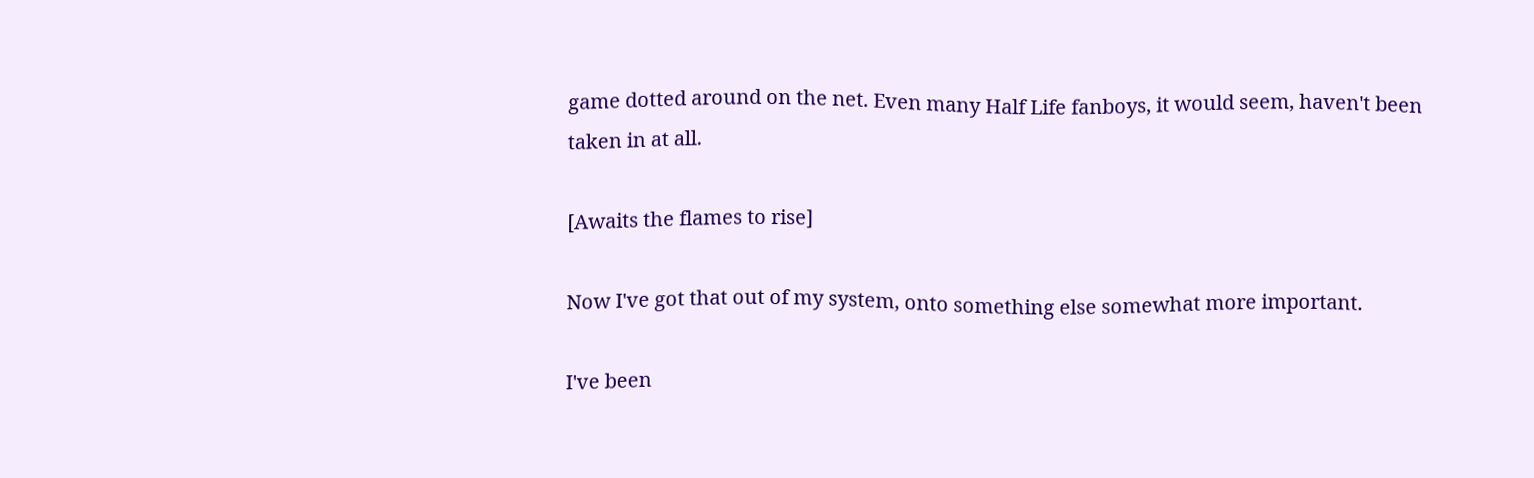game dotted around on the net. Even many Half Life fanboys, it would seem, haven't been taken in at all.

[Awaits the flames to rise]

Now I've got that out of my system, onto something else somewhat more important.

I've been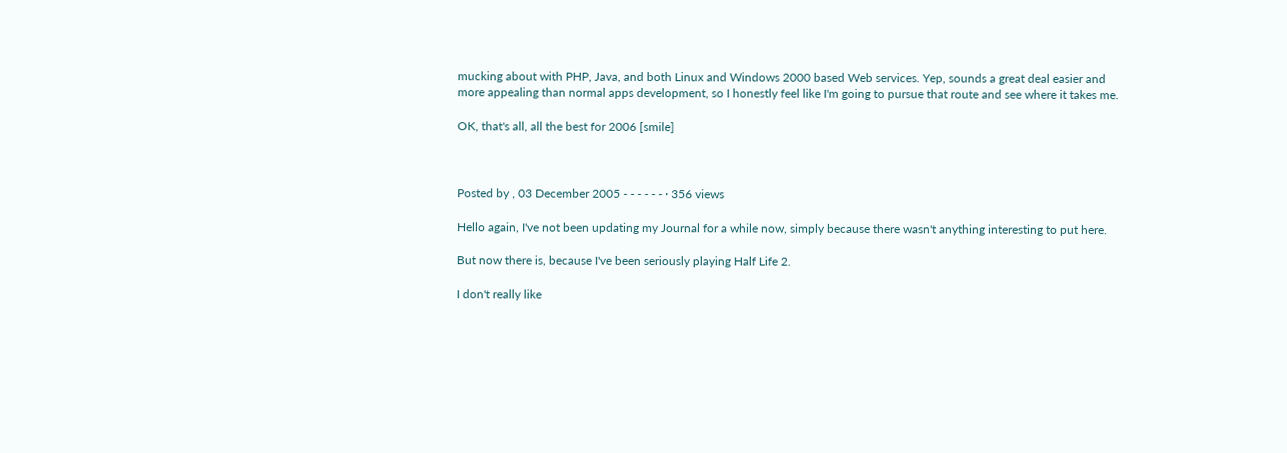mucking about with PHP, Java, and both Linux and Windows 2000 based Web services. Yep, sounds a great deal easier and more appealing than normal apps development, so I honestly feel like I'm going to pursue that route and see where it takes me.

OK, that's all, all the best for 2006 [smile]



Posted by , 03 December 2005 - - - - - - · 356 views

Hello again, I've not been updating my Journal for a while now, simply because there wasn't anything interesting to put here.

But now there is, because I've been seriously playing Half Life 2.

I don't really like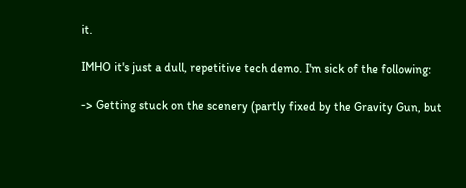it.

IMHO it's just a dull, repetitive tech demo. I'm sick of the following:

-> Getting stuck on the scenery (partly fixed by the Gravity Gun, but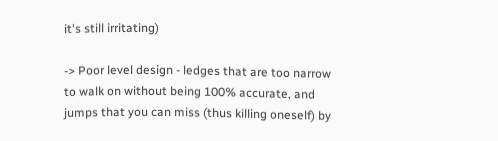it's still irritating)

-> Poor level design - ledges that are too narrow to walk on without being 100% accurate, and jumps that you can miss (thus killing oneself) by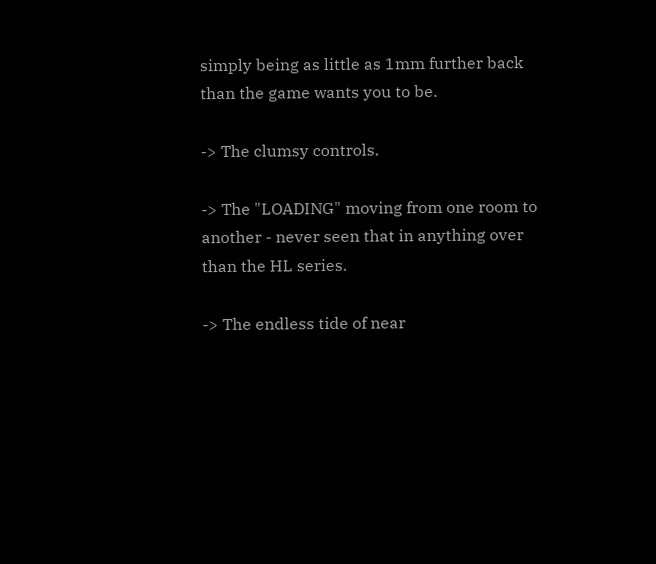simply being as little as 1mm further back than the game wants you to be.

-> The clumsy controls.

-> The "LOADING" moving from one room to another - never seen that in anything over than the HL series.

-> The endless tide of near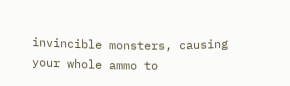invincible monsters, causing your whole ammo to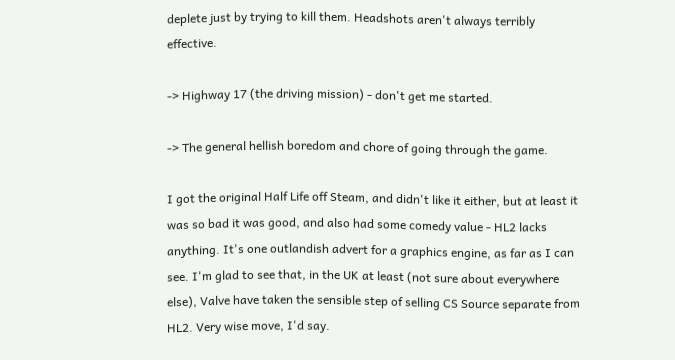deplete just by trying to kill them. Headshots aren't always terribly effective.

-> Highway 17 (the driving mission) - don't get me started.

-> The general hellish boredom and chore of going through the game.

I got the original Half Life off Steam, and didn't like it either, but at least it was so bad it was good, and also had some comedy value - HL2 lacks anything. It's one outlandish advert for a graphics engine, as far as I can see. I'm glad to see that, in the UK at least (not sure about everywhere else), Valve have taken the sensible step of selling CS Source separate from HL2. Very wise move, I'd say.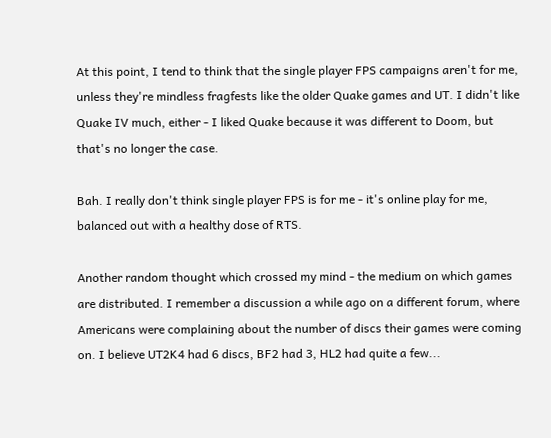At this point, I tend to think that the single player FPS campaigns aren't for me, unless they're mindless fragfests like the older Quake games and UT. I didn't like Quake IV much, either - I liked Quake because it was different to Doom, but that's no longer the case.

Bah. I really don't think single player FPS is for me - it's online play for me, balanced out with a healthy dose of RTS.

Another random thought which crossed my mind - the medium on which games are distributed. I remember a discussion a while ago on a different forum, where Americans were complaining about the number of discs their games were coming on. I believe UT2K4 had 6 discs, BF2 had 3, HL2 had quite a few...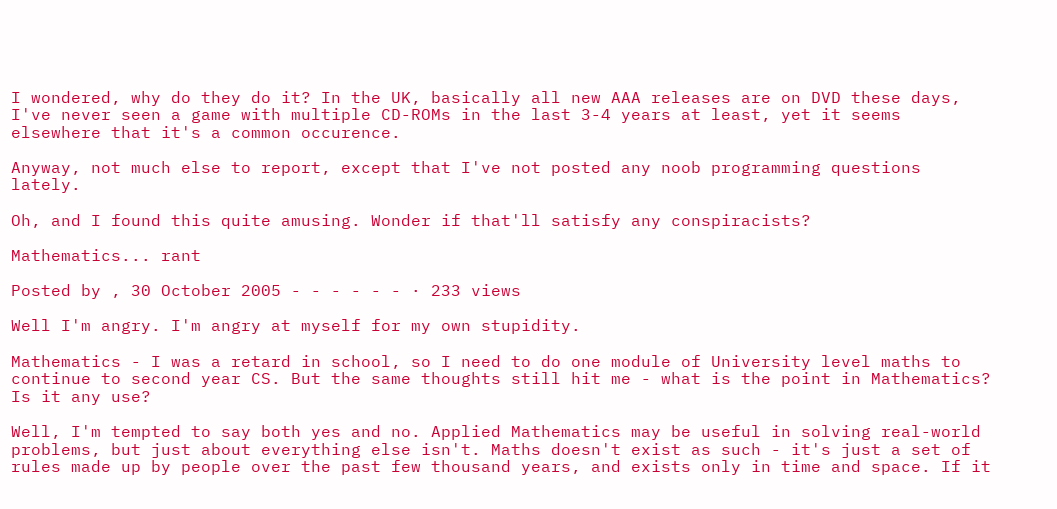I wondered, why do they do it? In the UK, basically all new AAA releases are on DVD these days, I've never seen a game with multiple CD-ROMs in the last 3-4 years at least, yet it seems elsewhere that it's a common occurence.

Anyway, not much else to report, except that I've not posted any noob programming questions lately.

Oh, and I found this quite amusing. Wonder if that'll satisfy any conspiracists?

Mathematics... rant

Posted by , 30 October 2005 - - - - - - · 233 views

Well I'm angry. I'm angry at myself for my own stupidity.

Mathematics - I was a retard in school, so I need to do one module of University level maths to continue to second year CS. But the same thoughts still hit me - what is the point in Mathematics? Is it any use?

Well, I'm tempted to say both yes and no. Applied Mathematics may be useful in solving real-world problems, but just about everything else isn't. Maths doesn't exist as such - it's just a set of rules made up by people over the past few thousand years, and exists only in time and space. If it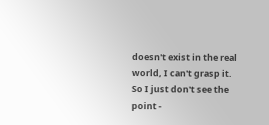doesn't exist in the real world, I can't grasp it. So I just don't see the point -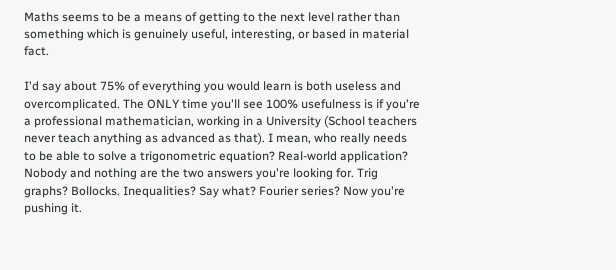Maths seems to be a means of getting to the next level rather than something which is genuinely useful, interesting, or based in material fact.

I'd say about 75% of everything you would learn is both useless and overcomplicated. The ONLY time you'll see 100% usefulness is if you're a professional mathematician, working in a University (School teachers never teach anything as advanced as that). I mean, who really needs to be able to solve a trigonometric equation? Real-world application? Nobody and nothing are the two answers you're looking for. Trig graphs? Bollocks. Inequalities? Say what? Fourier series? Now you're pushing it.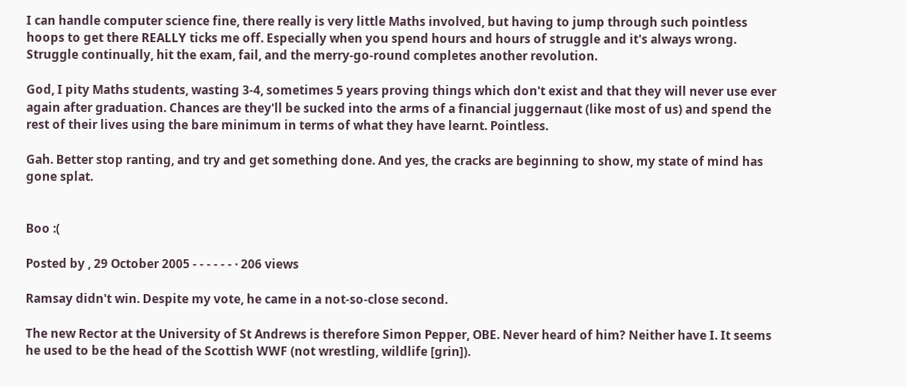I can handle computer science fine, there really is very little Maths involved, but having to jump through such pointless hoops to get there REALLY ticks me off. Especially when you spend hours and hours of struggle and it's always wrong. Struggle continually, hit the exam, fail, and the merry-go-round completes another revolution.

God, I pity Maths students, wasting 3-4, sometimes 5 years proving things which don't exist and that they will never use ever again after graduation. Chances are they'll be sucked into the arms of a financial juggernaut (like most of us) and spend the rest of their lives using the bare minimum in terms of what they have learnt. Pointless.

Gah. Better stop ranting, and try and get something done. And yes, the cracks are beginning to show, my state of mind has gone splat.


Boo :(

Posted by , 29 October 2005 - - - - - - · 206 views

Ramsay didn't win. Despite my vote, he came in a not-so-close second.

The new Rector at the University of St Andrews is therefore Simon Pepper, OBE. Never heard of him? Neither have I. It seems he used to be the head of the Scottish WWF (not wrestling, wildlife [grin]).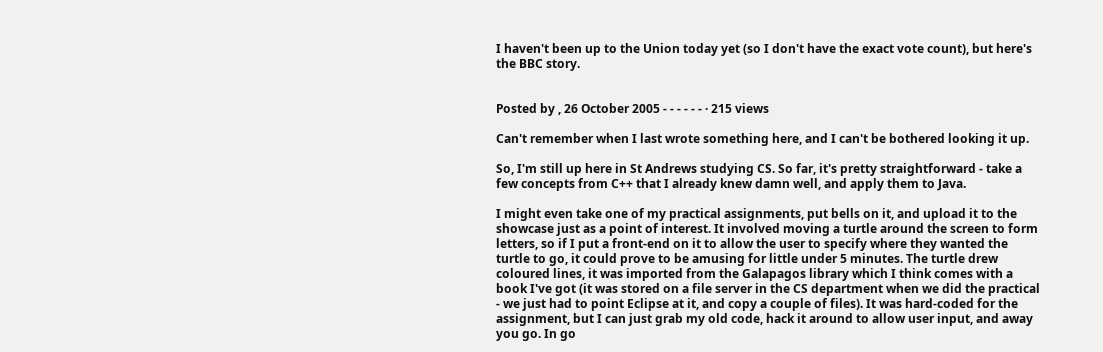I haven't been up to the Union today yet (so I don't have the exact vote count), but here's the BBC story.


Posted by , 26 October 2005 - - - - - - · 215 views

Can't remember when I last wrote something here, and I can't be bothered looking it up.

So, I'm still up here in St Andrews studying CS. So far, it's pretty straightforward - take a few concepts from C++ that I already knew damn well, and apply them to Java.

I might even take one of my practical assignments, put bells on it, and upload it to the showcase just as a point of interest. It involved moving a turtle around the screen to form letters, so if I put a front-end on it to allow the user to specify where they wanted the turtle to go, it could prove to be amusing for little under 5 minutes. The turtle drew coloured lines, it was imported from the Galapagos library which I think comes with a book I've got (it was stored on a file server in the CS department when we did the practical - we just had to point Eclipse at it, and copy a couple of files). It was hard-coded for the assignment, but I can just grab my old code, hack it around to allow user input, and away you go. In go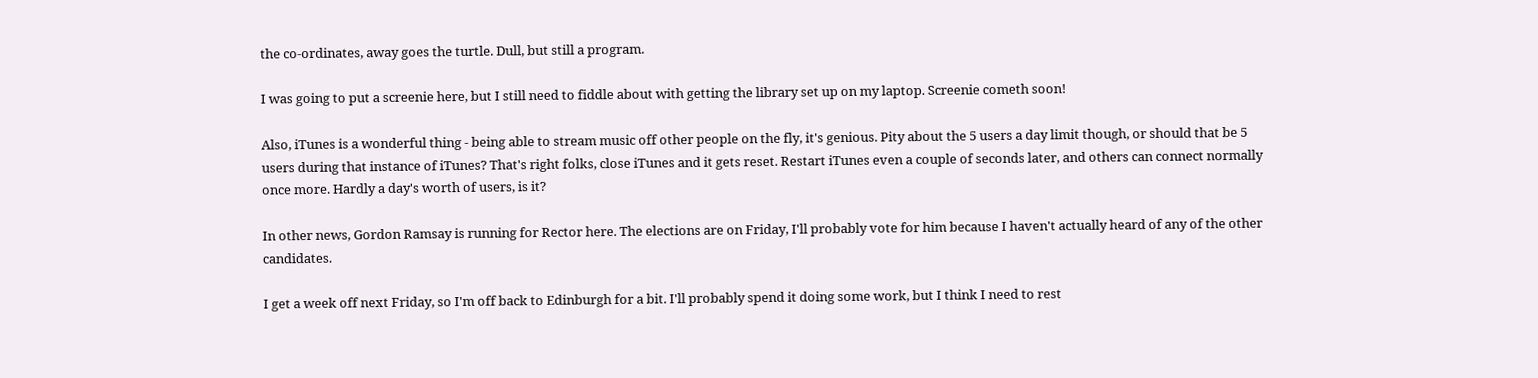the co-ordinates, away goes the turtle. Dull, but still a program.

I was going to put a screenie here, but I still need to fiddle about with getting the library set up on my laptop. Screenie cometh soon!

Also, iTunes is a wonderful thing - being able to stream music off other people on the fly, it's genious. Pity about the 5 users a day limit though, or should that be 5 users during that instance of iTunes? That's right folks, close iTunes and it gets reset. Restart iTunes even a couple of seconds later, and others can connect normally once more. Hardly a day's worth of users, is it?

In other news, Gordon Ramsay is running for Rector here. The elections are on Friday, I'll probably vote for him because I haven't actually heard of any of the other candidates.

I get a week off next Friday, so I'm off back to Edinburgh for a bit. I'll probably spend it doing some work, but I think I need to rest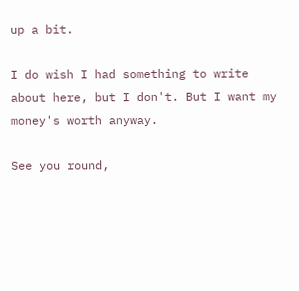up a bit.

I do wish I had something to write about here, but I don't. But I want my money's worth anyway.

See you round,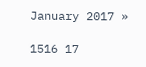January 2017 »

1516 17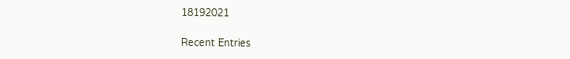18192021

Recent Entries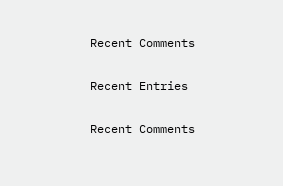Recent Comments

Recent Entries

Recent Comments